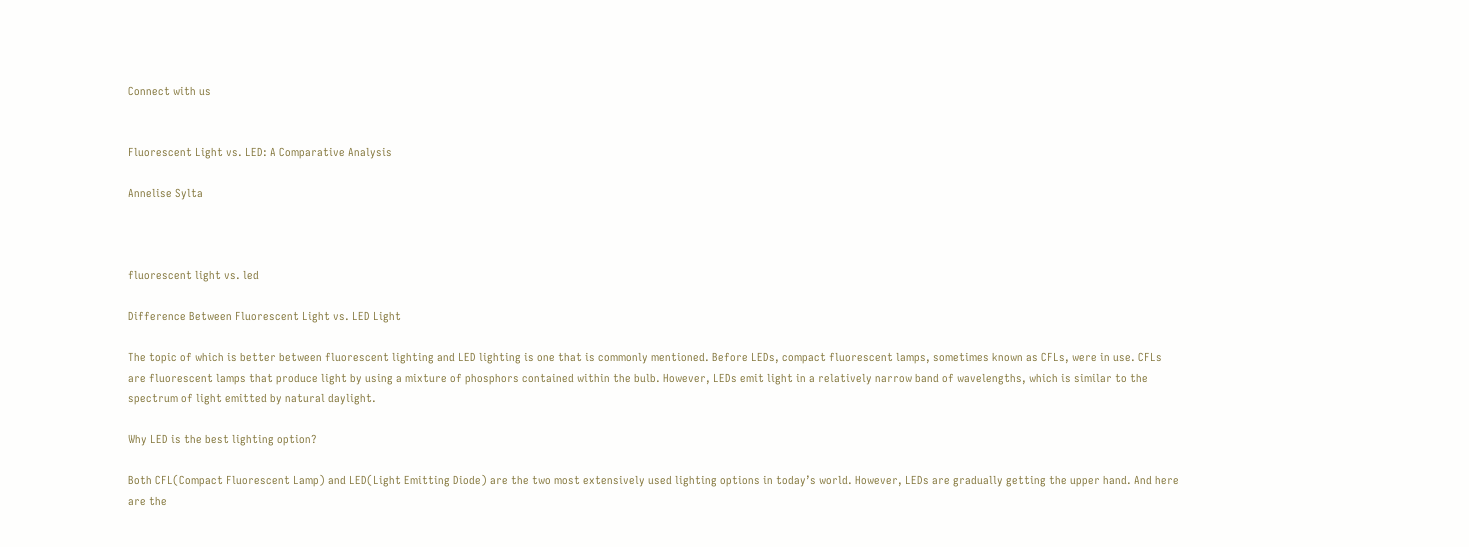Connect with us


Fluorescent Light vs. LED: A Comparative Analysis

Annelise Sylta



fluorescent light vs. led

Difference Between Fluorescent Light vs. LED Light

The topic of which is better between fluorescent lighting and LED lighting is one that is commonly mentioned. Before LEDs, compact fluorescent lamps, sometimes known as CFLs, were in use. CFLs are fluorescent lamps that produce light by using a mixture of phosphors contained within the bulb. However, LEDs emit light in a relatively narrow band of wavelengths, which is similar to the spectrum of light emitted by natural daylight.

Why LED is the best lighting option?

Both CFL(Compact Fluorescent Lamp) and LED(Light Emitting Diode) are the two most extensively used lighting options in today’s world. However, LEDs are gradually getting the upper hand. And here are the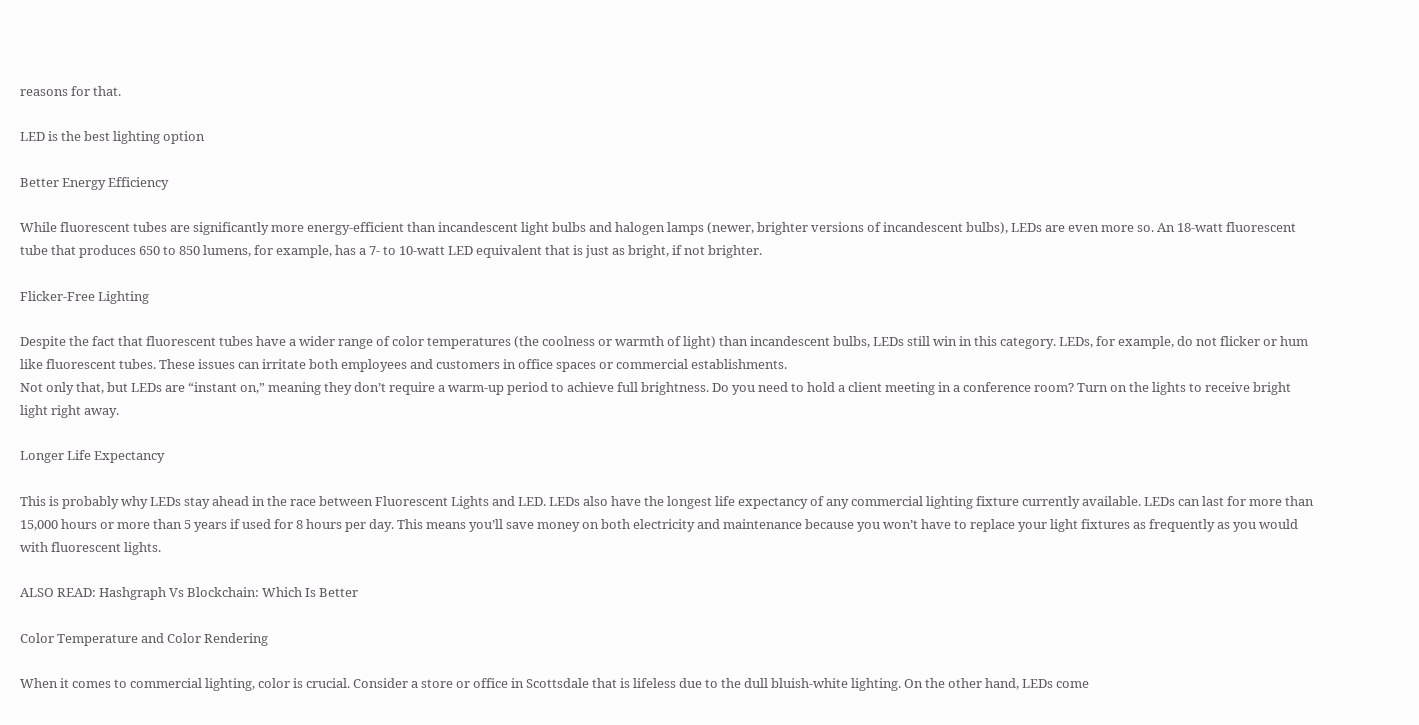reasons for that.

LED is the best lighting option

Better Energy Efficiency

While fluorescent tubes are significantly more energy-efficient than incandescent light bulbs and halogen lamps (newer, brighter versions of incandescent bulbs), LEDs are even more so. An 18-watt fluorescent tube that produces 650 to 850 lumens, for example, has a 7- to 10-watt LED equivalent that is just as bright, if not brighter.

Flicker-Free Lighting

Despite the fact that fluorescent tubes have a wider range of color temperatures (the coolness or warmth of light) than incandescent bulbs, LEDs still win in this category. LEDs, for example, do not flicker or hum like fluorescent tubes. These issues can irritate both employees and customers in office spaces or commercial establishments.
Not only that, but LEDs are “instant on,” meaning they don’t require a warm-up period to achieve full brightness. Do you need to hold a client meeting in a conference room? Turn on the lights to receive bright light right away.

Longer Life Expectancy

This is probably why LEDs stay ahead in the race between Fluorescent Lights and LED. LEDs also have the longest life expectancy of any commercial lighting fixture currently available. LEDs can last for more than 15,000 hours or more than 5 years if used for 8 hours per day. This means you’ll save money on both electricity and maintenance because you won’t have to replace your light fixtures as frequently as you would with fluorescent lights.

ALSO READ: Hashgraph Vs Blockchain: Which Is Better

Color Temperature and Color Rendering

When it comes to commercial lighting, color is crucial. Consider a store or office in Scottsdale that is lifeless due to the dull bluish-white lighting. On the other hand, LEDs come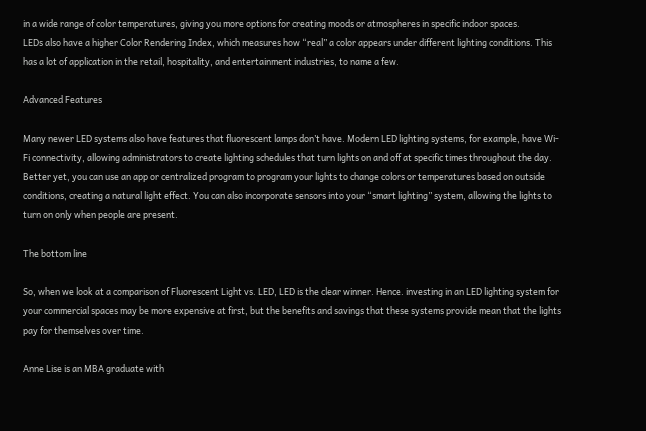in a wide range of color temperatures, giving you more options for creating moods or atmospheres in specific indoor spaces.
LEDs also have a higher Color Rendering Index, which measures how “real” a color appears under different lighting conditions. This has a lot of application in the retail, hospitality, and entertainment industries, to name a few.

Advanced Features

Many newer LED systems also have features that fluorescent lamps don’t have. Modern LED lighting systems, for example, have Wi-Fi connectivity, allowing administrators to create lighting schedules that turn lights on and off at specific times throughout the day. Better yet, you can use an app or centralized program to program your lights to change colors or temperatures based on outside conditions, creating a natural light effect. You can also incorporate sensors into your “smart lighting” system, allowing the lights to turn on only when people are present.

The bottom line

So, when we look at a comparison of Fluorescent Light vs. LED, LED is the clear winner. Hence. investing in an LED lighting system for your commercial spaces may be more expensive at first, but the benefits and savings that these systems provide mean that the lights pay for themselves over time.

Anne Lise is an MBA graduate with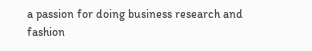a passion for doing business research and fashion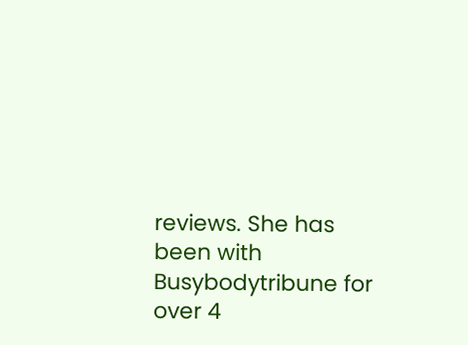reviews. She has been with Busybodytribune for over 4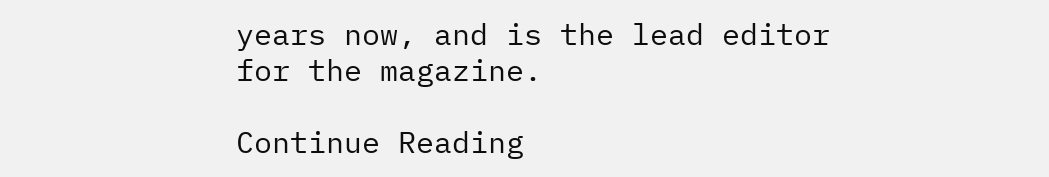years now, and is the lead editor for the magazine.

Continue Reading